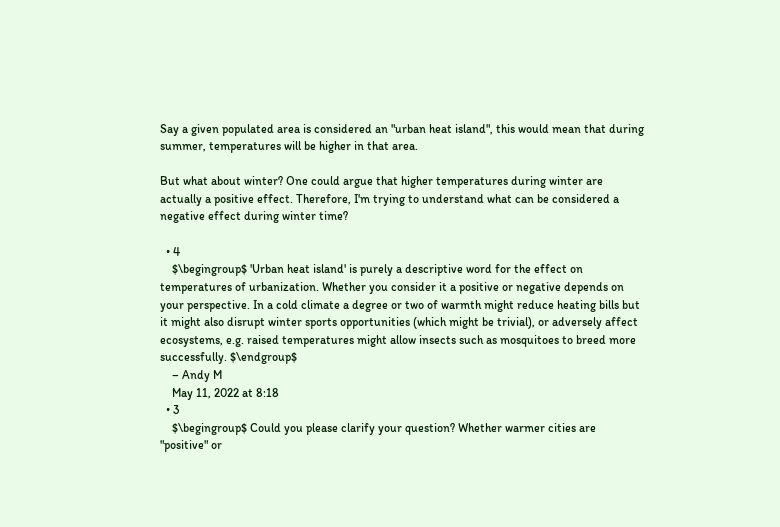Say a given populated area is considered an "urban heat island", this would mean that during summer, temperatures will be higher in that area.

But what about winter? One could argue that higher temperatures during winter are actually a positive effect. Therefore, I'm trying to understand what can be considered a negative effect during winter time?

  • 4
    $\begingroup$ 'Urban heat island' is purely a descriptive word for the effect on temperatures of urbanization. Whether you consider it a positive or negative depends on your perspective. In a cold climate a degree or two of warmth might reduce heating bills but it might also disrupt winter sports opportunities (which might be trivial), or adversely affect ecosystems, e.g. raised temperatures might allow insects such as mosquitoes to breed more successfully. $\endgroup$
    – Andy M
    May 11, 2022 at 8:18
  • 3
    $\begingroup$ Could you please clarify your question? Whether warmer cities are "positive" or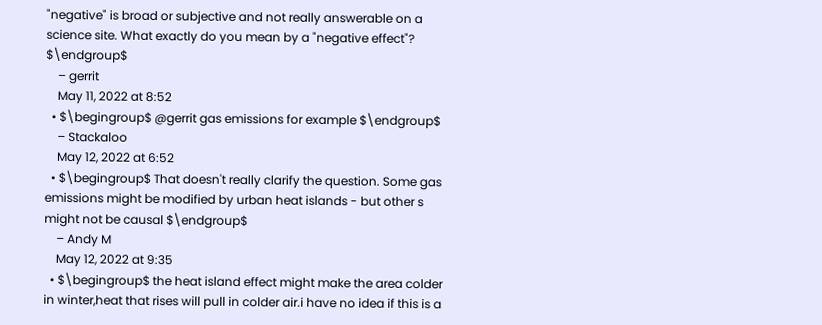"negative" is broad or subjective and not really answerable on a science site. What exactly do you mean by a "negative effect"? $\endgroup$
    – gerrit
    May 11, 2022 at 8:52
  • $\begingroup$ @gerrit gas emissions for example $\endgroup$
    – Stackaloo
    May 12, 2022 at 6:52
  • $\begingroup$ That doesn't really clarify the question. Some gas emissions might be modified by urban heat islands - but other s might not be causal $\endgroup$
    – Andy M
    May 12, 2022 at 9:35
  • $\begingroup$ the heat island effect might make the area colder in winter,heat that rises will pull in colder air.i have no idea if this is a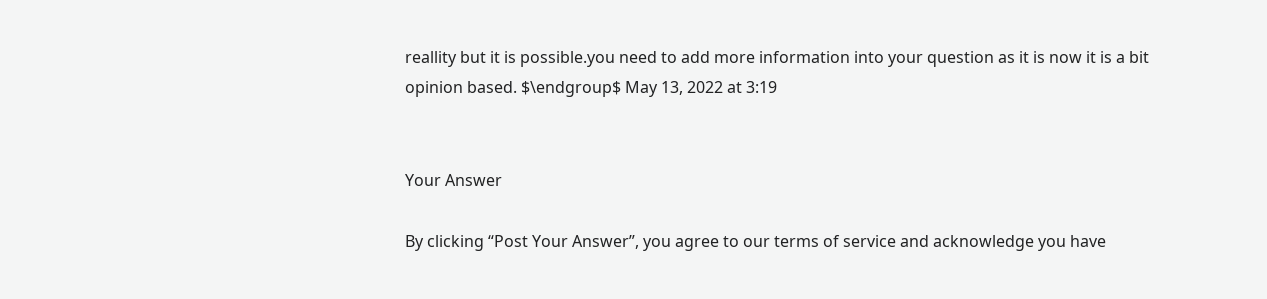reallity but it is possible.you need to add more information into your question as it is now it is a bit opinion based. $\endgroup$ May 13, 2022 at 3:19


Your Answer

By clicking “Post Your Answer”, you agree to our terms of service and acknowledge you have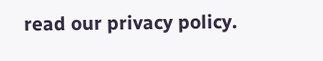read our privacy policy.